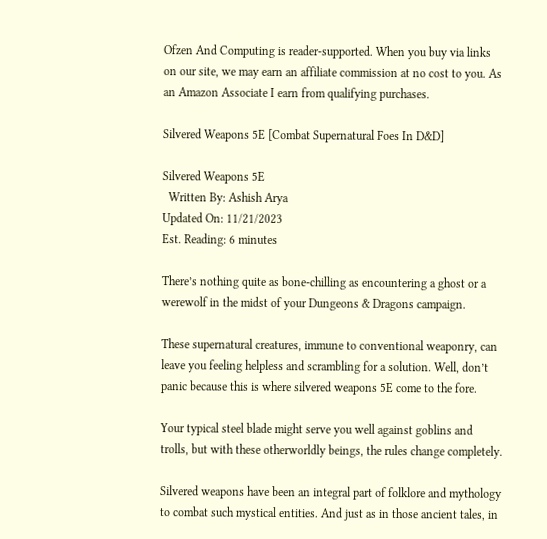Ofzen And Computing is reader-supported. When you buy via links on our site, we may earn an affiliate commission at no cost to you. As an Amazon Associate I earn from qualifying purchases.

Silvered Weapons 5E [Combat Supernatural Foes In D&D]

Silvered Weapons 5E
  Written By: Ashish Arya
Updated On: 11/21/2023
Est. Reading: 6 minutes

There’s nothing quite as bone-chilling as encountering a ghost or a werewolf in the midst of your Dungeons & Dragons campaign.

These supernatural creatures, immune to conventional weaponry, can leave you feeling helpless and scrambling for a solution. Well, don’t panic because this is where silvered weapons 5E come to the fore.

Your typical steel blade might serve you well against goblins and trolls, but with these otherworldly beings, the rules change completely.

Silvered weapons have been an integral part of folklore and mythology to combat such mystical entities. And just as in those ancient tales, in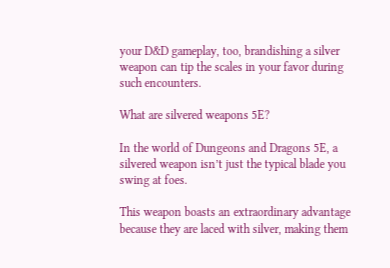your D&D gameplay, too, brandishing a silver weapon can tip the scales in your favor during such encounters.

What are silvered weapons 5E?

In the world of Dungeons and Dragons 5E, a silvered weapon isn’t just the typical blade you swing at foes.

This weapon boasts an extraordinary advantage because they are laced with silver, making them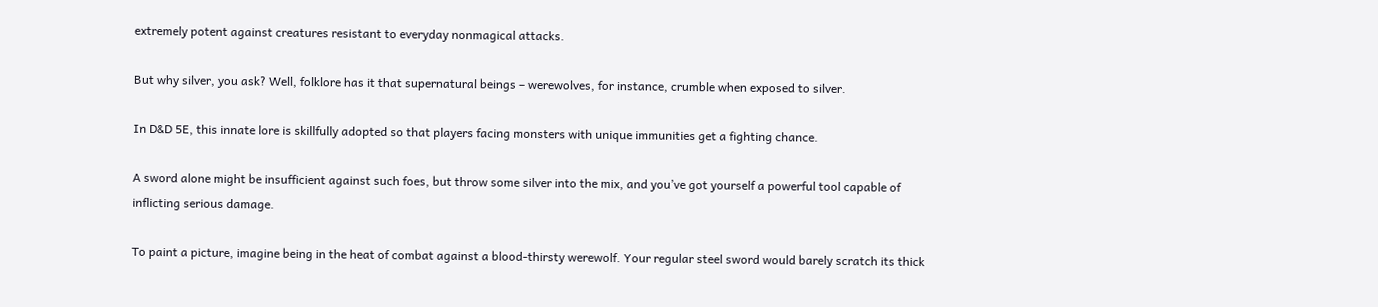extremely potent against creatures resistant to everyday nonmagical attacks.

But why silver, you ask? Well, folklore has it that supernatural beings – werewolves, for instance, crumble when exposed to silver.

In D&D 5E, this innate lore is skillfully adopted so that players facing monsters with unique immunities get a fighting chance.

A sword alone might be insufficient against such foes, but throw some silver into the mix, and you’ve got yourself a powerful tool capable of inflicting serious damage.

To paint a picture, imagine being in the heat of combat against a blood-thirsty werewolf. Your regular steel sword would barely scratch its thick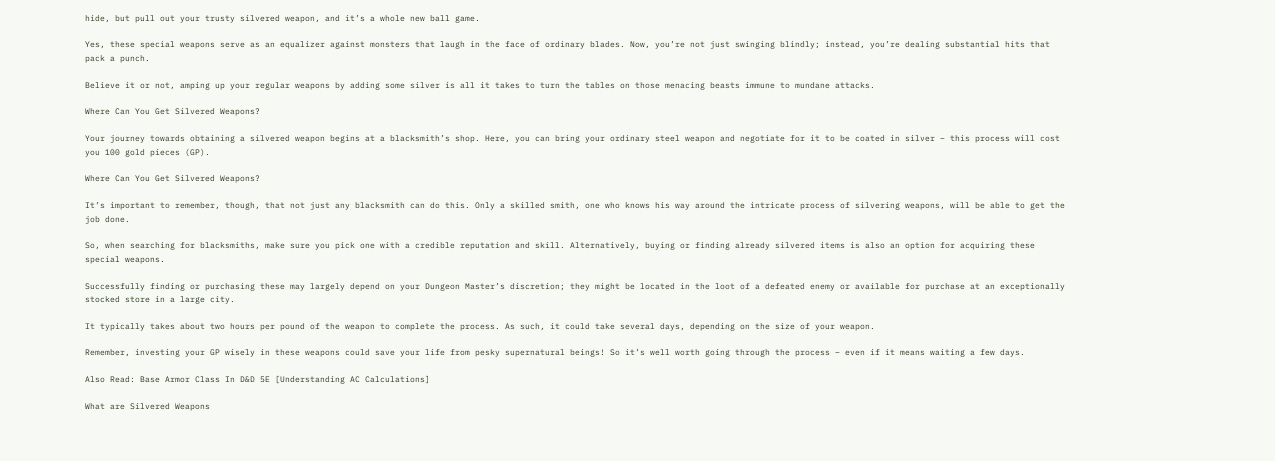hide, but pull out your trusty silvered weapon, and it’s a whole new ball game.

Yes, these special weapons serve as an equalizer against monsters that laugh in the face of ordinary blades. Now, you’re not just swinging blindly; instead, you’re dealing substantial hits that pack a punch.

Believe it or not, amping up your regular weapons by adding some silver is all it takes to turn the tables on those menacing beasts immune to mundane attacks.

Where Can You Get Silvered Weapons?

Your journey towards obtaining a silvered weapon begins at a blacksmith’s shop. Here, you can bring your ordinary steel weapon and negotiate for it to be coated in silver – this process will cost you 100 gold pieces (GP).

Where Can You Get Silvered Weapons?

It’s important to remember, though, that not just any blacksmith can do this. Only a skilled smith, one who knows his way around the intricate process of silvering weapons, will be able to get the job done.

So, when searching for blacksmiths, make sure you pick one with a credible reputation and skill. Alternatively, buying or finding already silvered items is also an option for acquiring these special weapons.

Successfully finding or purchasing these may largely depend on your Dungeon Master’s discretion; they might be located in the loot of a defeated enemy or available for purchase at an exceptionally stocked store in a large city.

It typically takes about two hours per pound of the weapon to complete the process. As such, it could take several days, depending on the size of your weapon.

Remember, investing your GP wisely in these weapons could save your life from pesky supernatural beings! So it’s well worth going through the process – even if it means waiting a few days.

Also Read: Base Armor Class In D&D 5E [Understanding AC Calculations]

What are Silvered Weapons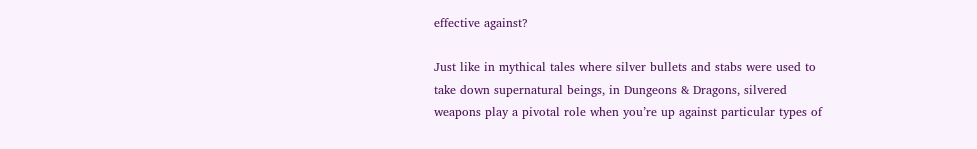effective against?

Just like in mythical tales where silver bullets and stabs were used to take down supernatural beings, in Dungeons & Dragons, silvered weapons play a pivotal role when you’re up against particular types of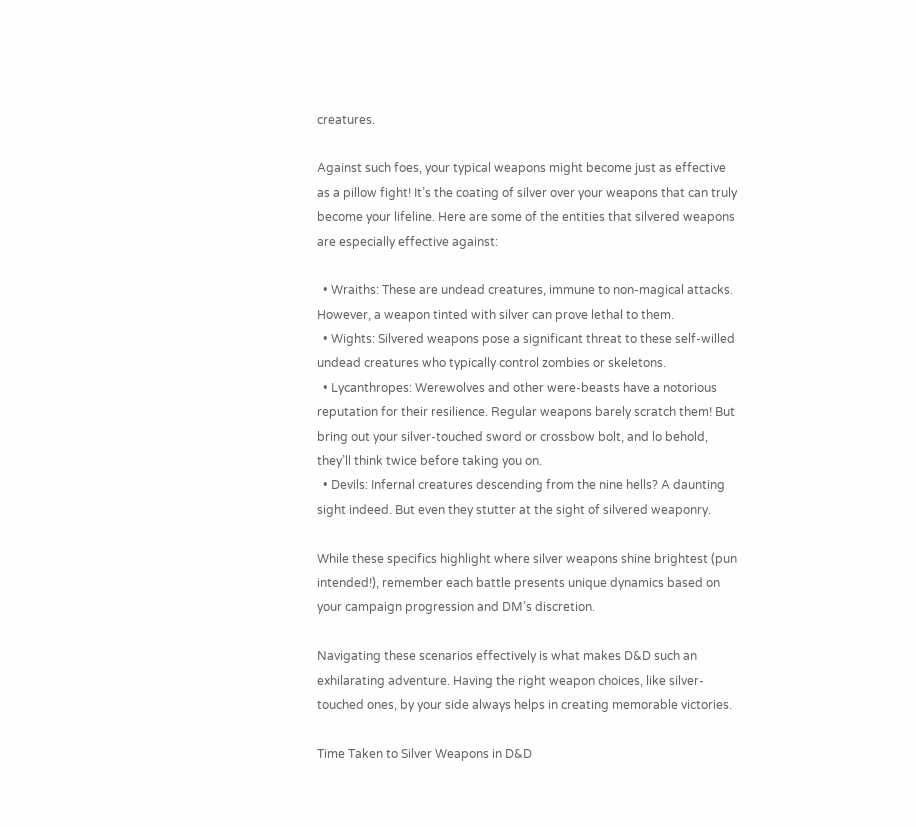creatures.

Against such foes, your typical weapons might become just as effective as a pillow fight! It’s the coating of silver over your weapons that can truly become your lifeline. Here are some of the entities that silvered weapons are especially effective against:

  • Wraiths: These are undead creatures, immune to non-magical attacks. However, a weapon tinted with silver can prove lethal to them.
  • Wights: Silvered weapons pose a significant threat to these self-willed undead creatures who typically control zombies or skeletons.
  • Lycanthropes: Werewolves and other were-beasts have a notorious reputation for their resilience. Regular weapons barely scratch them! But bring out your silver-touched sword or crossbow bolt, and lo behold, they’ll think twice before taking you on.
  • Devils: Infernal creatures descending from the nine hells? A daunting sight indeed. But even they stutter at the sight of silvered weaponry.

While these specifics highlight where silver weapons shine brightest (pun intended!), remember each battle presents unique dynamics based on your campaign progression and DM’s discretion.

Navigating these scenarios effectively is what makes D&D such an exhilarating adventure. Having the right weapon choices, like silver-touched ones, by your side always helps in creating memorable victories.

Time Taken to Silver Weapons in D&D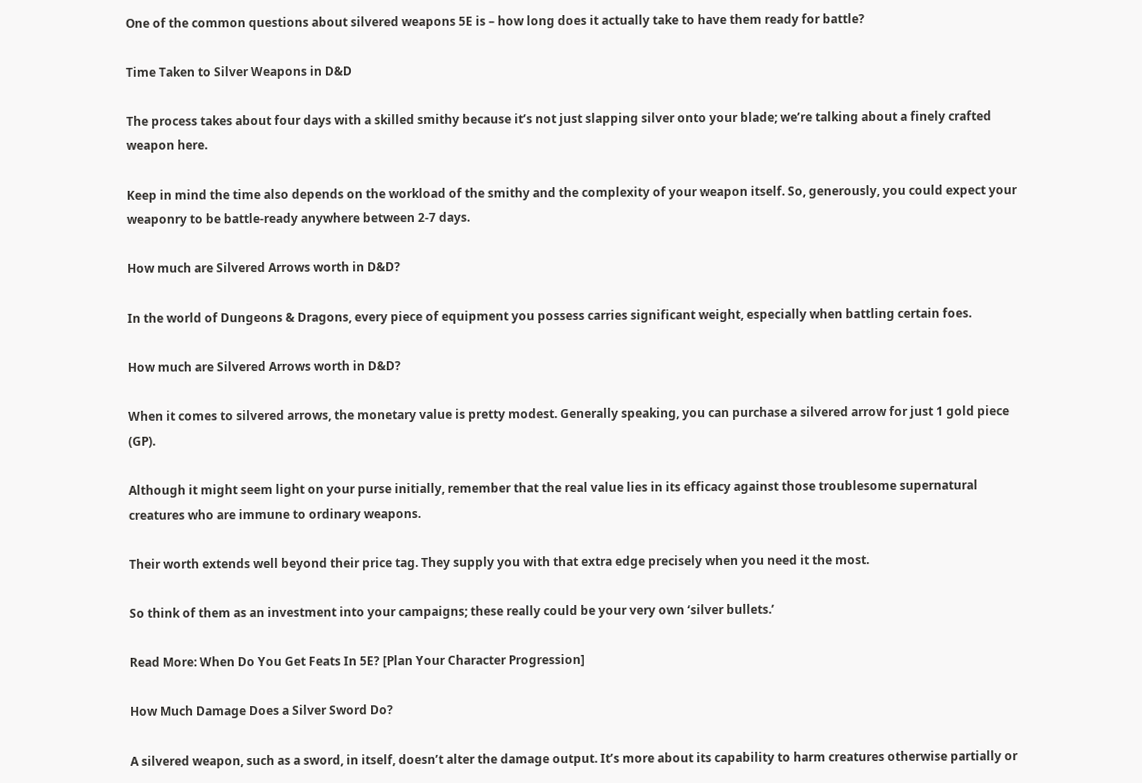One of the common questions about silvered weapons 5E is – how long does it actually take to have them ready for battle?

Time Taken to Silver Weapons in D&D

The process takes about four days with a skilled smithy because it’s not just slapping silver onto your blade; we’re talking about a finely crafted weapon here.

Keep in mind the time also depends on the workload of the smithy and the complexity of your weapon itself. So, generously, you could expect your weaponry to be battle-ready anywhere between 2-7 days.

How much are Silvered Arrows worth in D&D?

In the world of Dungeons & Dragons, every piece of equipment you possess carries significant weight, especially when battling certain foes.

How much are Silvered Arrows worth in D&D?

When it comes to silvered arrows, the monetary value is pretty modest. Generally speaking, you can purchase a silvered arrow for just 1 gold piece (GP).

Although it might seem light on your purse initially, remember that the real value lies in its efficacy against those troublesome supernatural creatures who are immune to ordinary weapons.

Their worth extends well beyond their price tag. They supply you with that extra edge precisely when you need it the most.

So think of them as an investment into your campaigns; these really could be your very own ‘silver bullets.’

Read More: When Do You Get Feats In 5E? [Plan Your Character Progression]

How Much Damage Does a Silver Sword Do?

A silvered weapon, such as a sword, in itself, doesn’t alter the damage output. It’s more about its capability to harm creatures otherwise partially or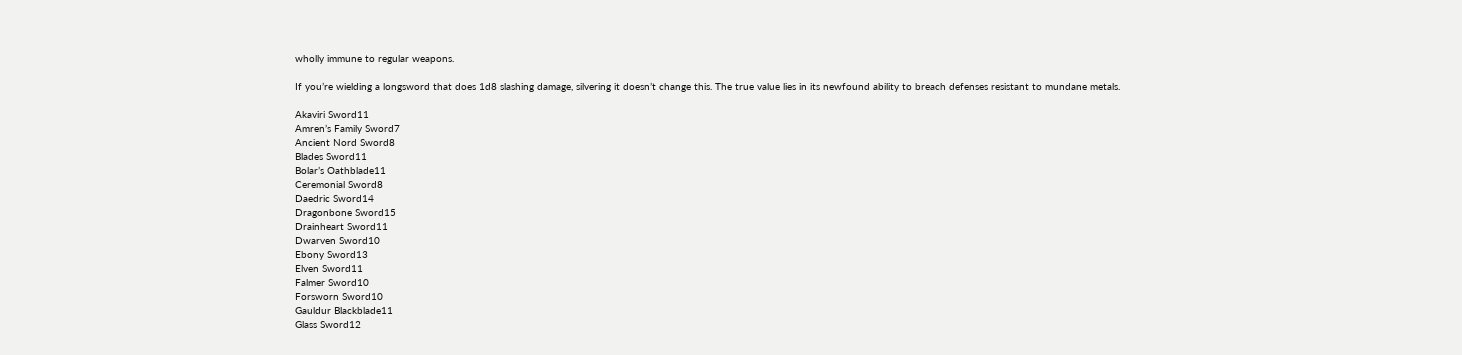wholly immune to regular weapons.

If you’re wielding a longsword that does 1d8 slashing damage, silvering it doesn’t change this. The true value lies in its newfound ability to breach defenses resistant to mundane metals.

Akaviri Sword11
Amren’s Family Sword7
Ancient Nord Sword8
Blades Sword11
Bolar’s Oathblade11
Ceremonial Sword8
Daedric Sword14
Dragonbone Sword15
Drainheart Sword11
Dwarven Sword10
Ebony Sword13
Elven Sword11
Falmer Sword10
Forsworn Sword10
Gauldur Blackblade11
Glass Sword12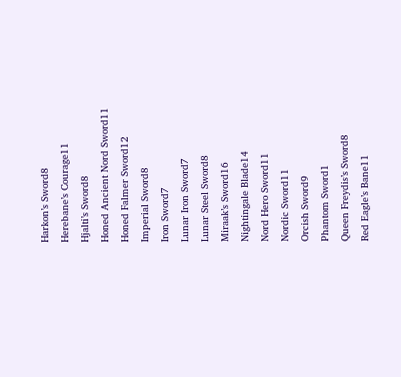Harkon’s Sword8
Herebane’s Courage11
Hjalti’s Sword8
Honed Ancient Nord Sword11
Honed Falmer Sword12
Imperial Sword8
Iron Sword7
Lunar Iron Sword7
Lunar Steel Sword8
Miraak’s Sword16
Nightingale Blade14
Nord Hero Sword11
Nordic Sword11
Orcish Sword9
Phantom Sword1
Queen Freydis’s Sword8
Red Eagle’s Bane11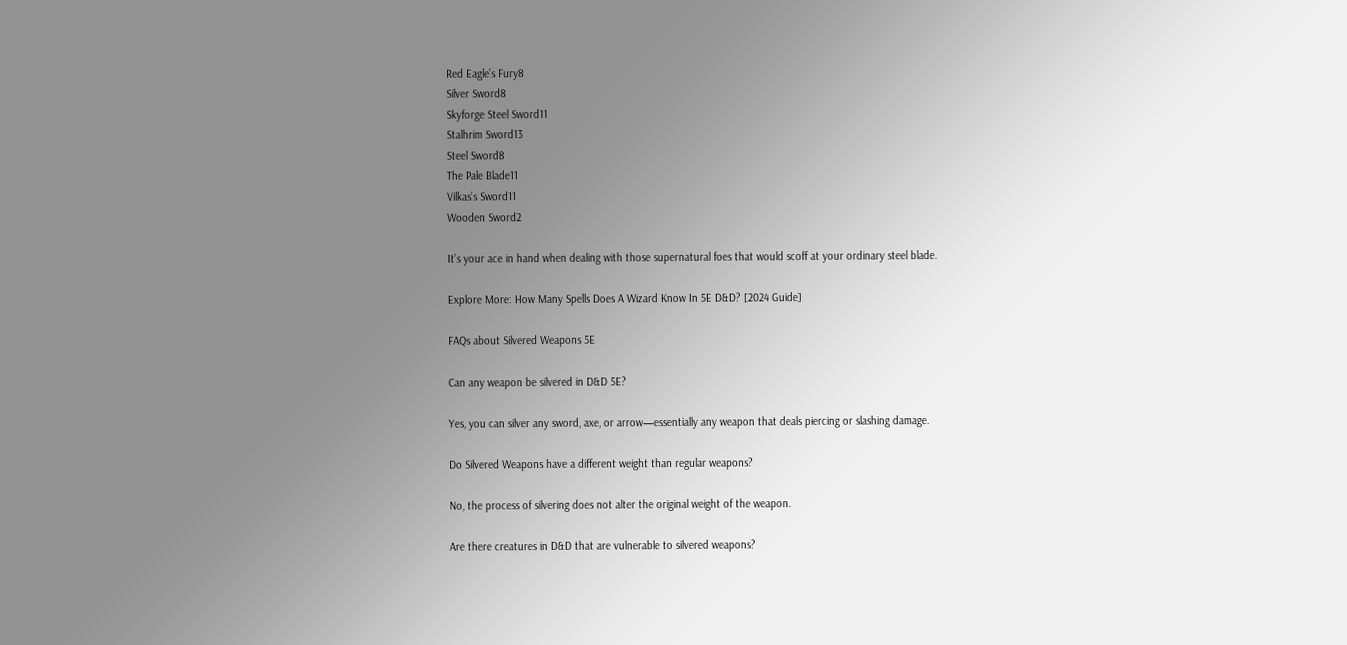Red Eagle’s Fury8
Silver Sword8
Skyforge Steel Sword11
Stalhrim Sword13
Steel Sword8
The Pale Blade11
Vilkas’s Sword11
Wooden Sword2

It’s your ace in hand when dealing with those supernatural foes that would scoff at your ordinary steel blade.

Explore More: How Many Spells Does A Wizard Know In 5E D&D? [2024 Guide]

FAQs about Silvered Weapons 5E

Can any weapon be silvered in D&D 5E?

Yes, you can silver any sword, axe, or arrow—essentially any weapon that deals piercing or slashing damage.

Do Silvered Weapons have a different weight than regular weapons?

No, the process of silvering does not alter the original weight of the weapon.

Are there creatures in D&D that are vulnerable to silvered weapons?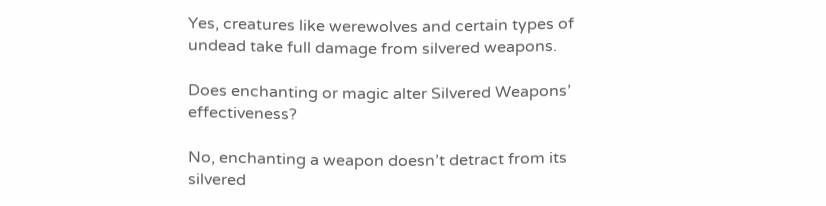Yes, creatures like werewolves and certain types of undead take full damage from silvered weapons.

Does enchanting or magic alter Silvered Weapons’ effectiveness?

No, enchanting a weapon doesn’t detract from its silvered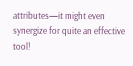attributes—it might even synergize for quite an effective tool!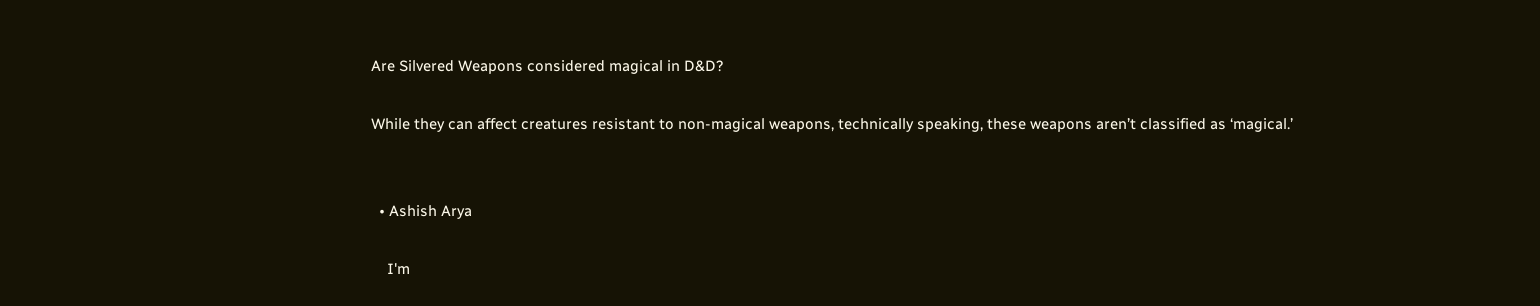Are Silvered Weapons considered magical in D&D?

While they can affect creatures resistant to non-magical weapons, technically speaking, these weapons aren’t classified as ‘magical.’


  • Ashish Arya

    I'm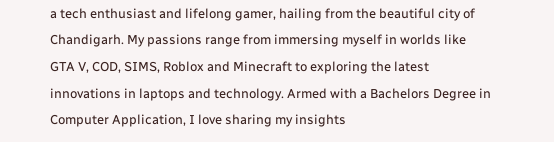a tech enthusiast and lifelong gamer, hailing from the beautiful city of Chandigarh. My passions range from immersing myself in worlds like GTA V, COD, SIMS, Roblox and Minecraft to exploring the latest innovations in laptops and technology. Armed with a Bachelors Degree in Computer Application, I love sharing my insights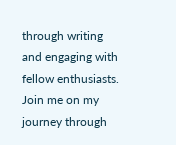through writing and engaging with fellow enthusiasts. Join me on my journey through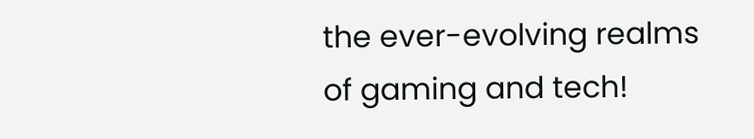the ever-evolving realms of gaming and tech!